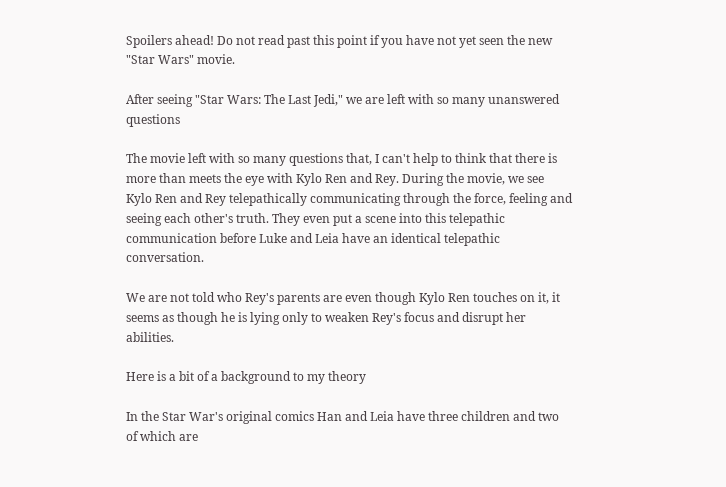Spoilers ahead! Do not read past this point if you have not yet seen the new "Star Wars" movie.

After seeing "Star Wars: The Last Jedi," we are left with so many unanswered questions

The movie left with so many questions that, I can't help to think that there is more than meets the eye with Kylo Ren and Rey. During the movie, we see Kylo Ren and Rey telepathically communicating through the force, feeling and seeing each other's truth. They even put a scene into this telepathic communication before Luke and Leia have an identical telepathic conversation.

We are not told who Rey's parents are even though Kylo Ren touches on it, it seems as though he is lying only to weaken Rey's focus and disrupt her abilities.

Here is a bit of a background to my theory

In the Star War's original comics Han and Leia have three children and two of which are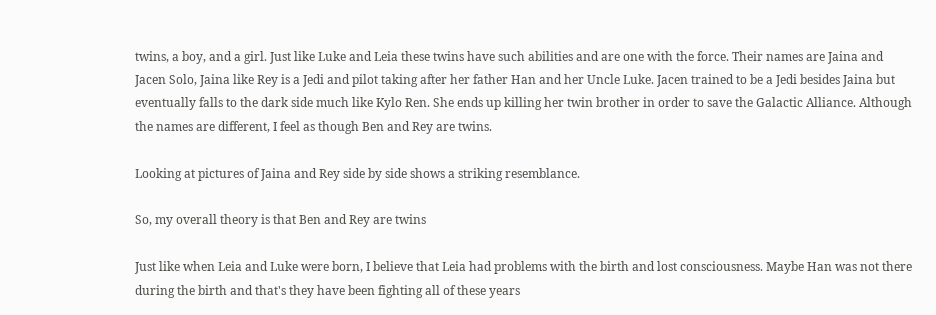twins, a boy, and a girl. Just like Luke and Leia these twins have such abilities and are one with the force. Their names are Jaina and Jacen Solo, Jaina like Rey is a Jedi and pilot taking after her father Han and her Uncle Luke. Jacen trained to be a Jedi besides Jaina but eventually falls to the dark side much like Kylo Ren. She ends up killing her twin brother in order to save the Galactic Alliance. Although the names are different, I feel as though Ben and Rey are twins.

Looking at pictures of Jaina and Rey side by side shows a striking resemblance.

So, my overall theory is that Ben and Rey are twins

Just like when Leia and Luke were born, I believe that Leia had problems with the birth and lost consciousness. Maybe Han was not there during the birth and that's they have been fighting all of these years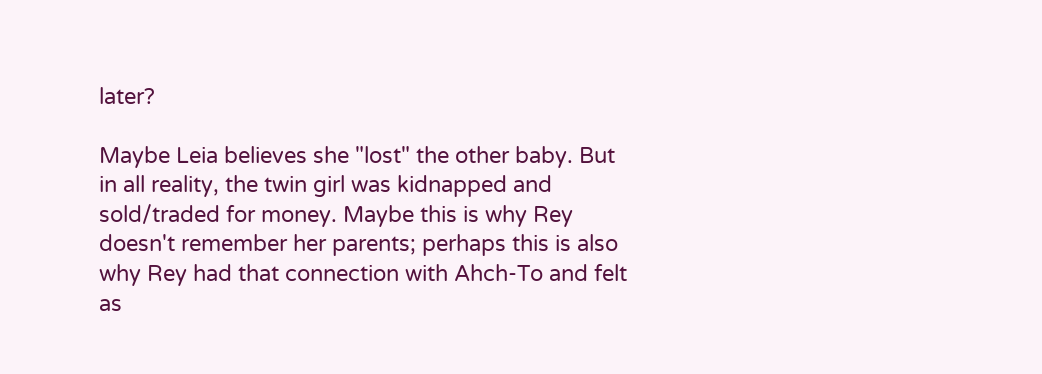later?

Maybe Leia believes she "lost" the other baby. But in all reality, the twin girl was kidnapped and sold/traded for money. Maybe this is why Rey doesn't remember her parents; perhaps this is also why Rey had that connection with Ahch-To and felt as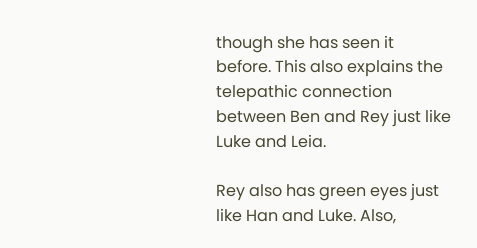though she has seen it before. This also explains the telepathic connection between Ben and Rey just like Luke and Leia.

Rey also has green eyes just like Han and Luke. Also,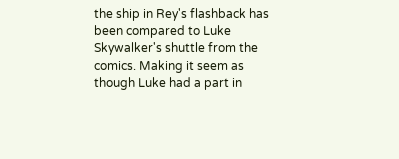the ship in Rey's flashback has been compared to Luke Skywalker's shuttle from the comics. Making it seem as though Luke had a part in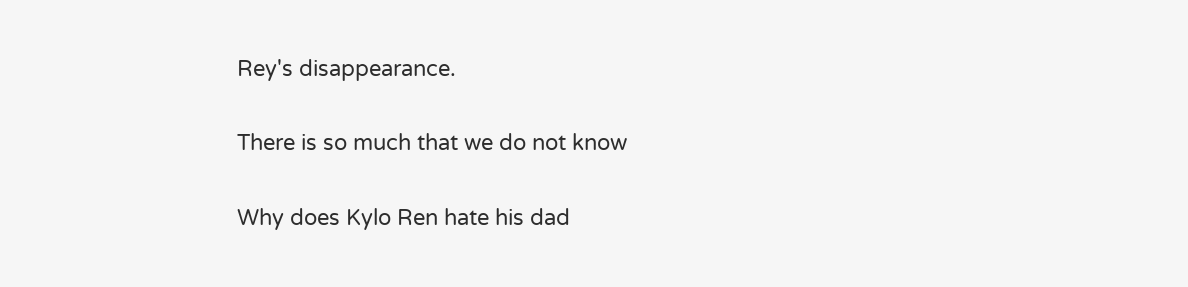Rey's disappearance.

There is so much that we do not know

Why does Kylo Ren hate his dad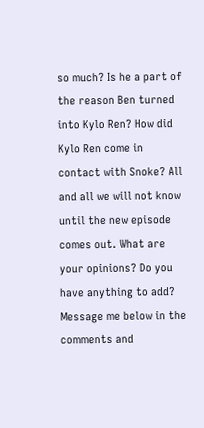so much? Is he a part of the reason Ben turned into Kylo Ren? How did Kylo Ren come in contact with Snoke? All and all we will not know until the new episode comes out. What are your opinions? Do you have anything to add? Message me below in the comments and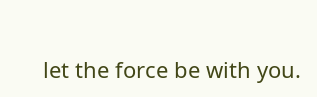let the force be with you.